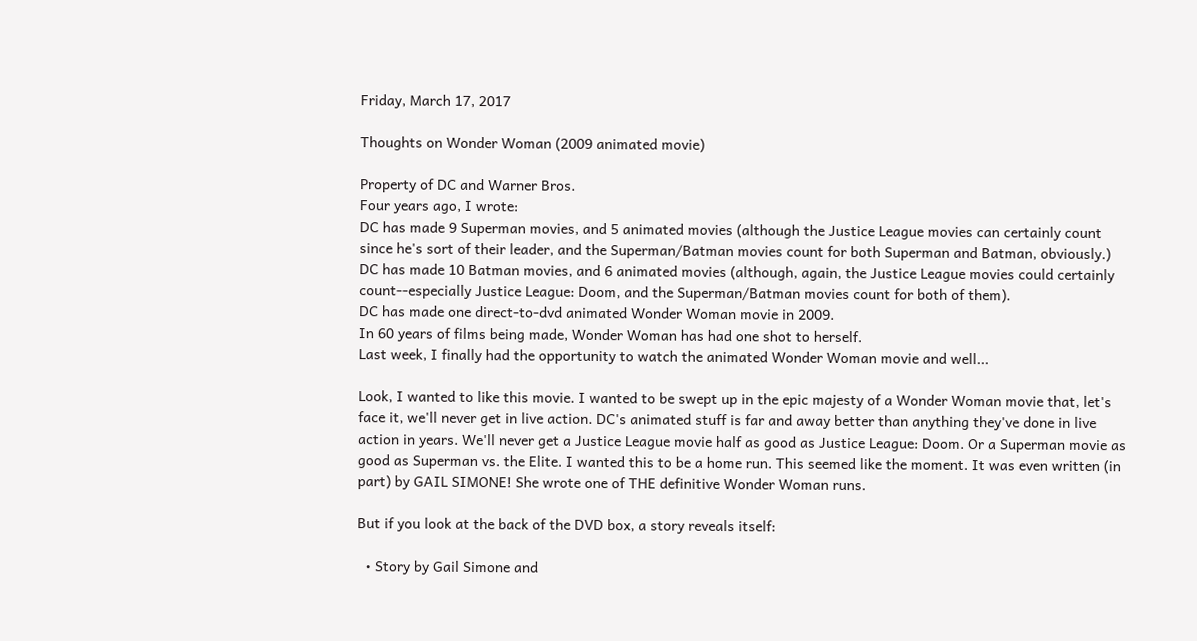Friday, March 17, 2017

Thoughts on Wonder Woman (2009 animated movie)

Property of DC and Warner Bros.
Four years ago, I wrote:
DC has made 9 Superman movies, and 5 animated movies (although the Justice League movies can certainly count since he's sort of their leader, and the Superman/Batman movies count for both Superman and Batman, obviously.)
DC has made 10 Batman movies, and 6 animated movies (although, again, the Justice League movies could certainly count--especially Justice League: Doom, and the Superman/Batman movies count for both of them).
DC has made one direct-to-dvd animated Wonder Woman movie in 2009.
In 60 years of films being made, Wonder Woman has had one shot to herself.
Last week, I finally had the opportunity to watch the animated Wonder Woman movie and well...

Look, I wanted to like this movie. I wanted to be swept up in the epic majesty of a Wonder Woman movie that, let's face it, we'll never get in live action. DC's animated stuff is far and away better than anything they've done in live action in years. We'll never get a Justice League movie half as good as Justice League: Doom. Or a Superman movie as good as Superman vs. the Elite. I wanted this to be a home run. This seemed like the moment. It was even written (in part) by GAIL SIMONE! She wrote one of THE definitive Wonder Woman runs.

But if you look at the back of the DVD box, a story reveals itself:

  • Story by Gail Simone and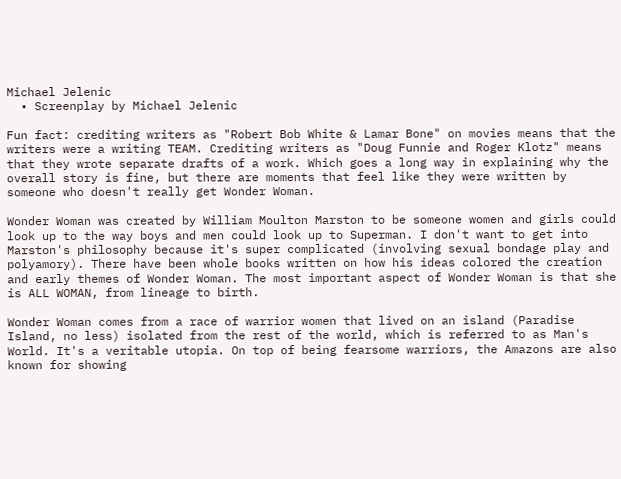Michael Jelenic
  • Screenplay by Michael Jelenic

Fun fact: crediting writers as "Robert Bob White & Lamar Bone" on movies means that the writers were a writing TEAM. Crediting writers as "Doug Funnie and Roger Klotz" means that they wrote separate drafts of a work. Which goes a long way in explaining why the overall story is fine, but there are moments that feel like they were written by someone who doesn't really get Wonder Woman.

Wonder Woman was created by William Moulton Marston to be someone women and girls could look up to the way boys and men could look up to Superman. I don't want to get into Marston's philosophy because it's super complicated (involving sexual bondage play and polyamory). There have been whole books written on how his ideas colored the creation and early themes of Wonder Woman. The most important aspect of Wonder Woman is that she is ALL WOMAN, from lineage to birth.

Wonder Woman comes from a race of warrior women that lived on an island (Paradise Island, no less) isolated from the rest of the world, which is referred to as Man's World. It's a veritable utopia. On top of being fearsome warriors, the Amazons are also known for showing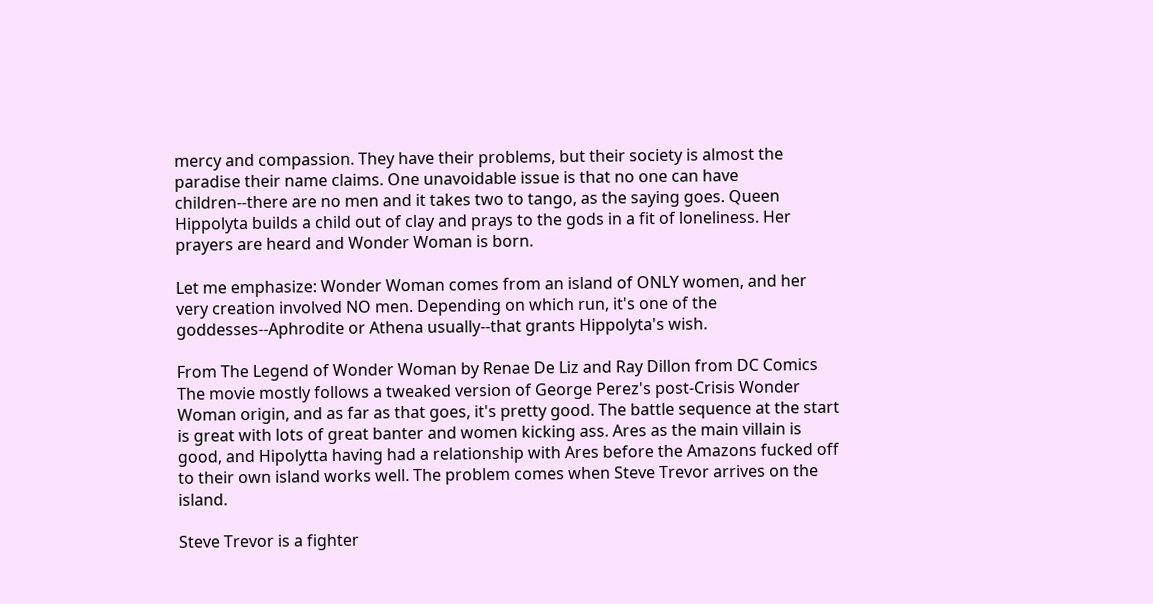mercy and compassion. They have their problems, but their society is almost the paradise their name claims. One unavoidable issue is that no one can have children--there are no men and it takes two to tango, as the saying goes. Queen Hippolyta builds a child out of clay and prays to the gods in a fit of loneliness. Her prayers are heard and Wonder Woman is born.

Let me emphasize: Wonder Woman comes from an island of ONLY women, and her very creation involved NO men. Depending on which run, it's one of the goddesses--Aphrodite or Athena usually--that grants Hippolyta's wish.

From The Legend of Wonder Woman by Renae De Liz and Ray Dillon from DC Comics
The movie mostly follows a tweaked version of George Perez's post-Crisis Wonder Woman origin, and as far as that goes, it's pretty good. The battle sequence at the start is great with lots of great banter and women kicking ass. Ares as the main villain is good, and Hipolytta having had a relationship with Ares before the Amazons fucked off to their own island works well. The problem comes when Steve Trevor arrives on the island.

Steve Trevor is a fighter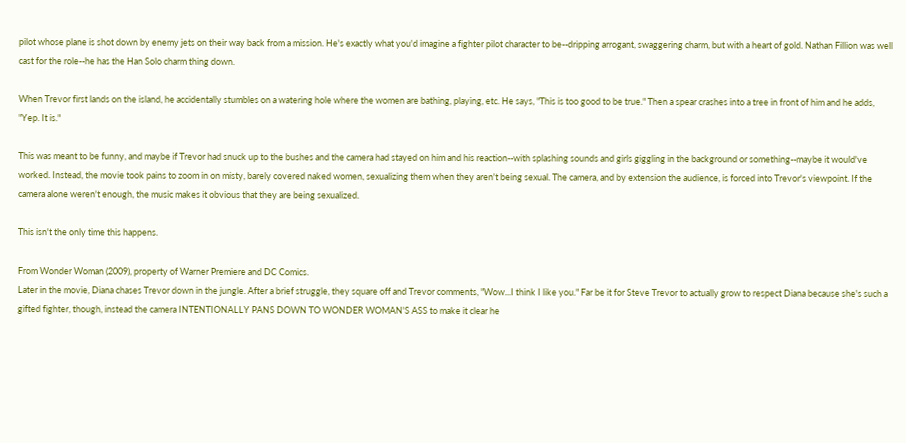pilot whose plane is shot down by enemy jets on their way back from a mission. He's exactly what you'd imagine a fighter pilot character to be--dripping arrogant, swaggering charm, but with a heart of gold. Nathan Fillion was well cast for the role--he has the Han Solo charm thing down.

When Trevor first lands on the island, he accidentally stumbles on a watering hole where the women are bathing, playing, etc. He says, "This is too good to be true." Then a spear crashes into a tree in front of him and he adds, "Yep. It is."

This was meant to be funny, and maybe if Trevor had snuck up to the bushes and the camera had stayed on him and his reaction--with splashing sounds and girls giggling in the background or something--maybe it would've worked. Instead, the movie took pains to zoom in on misty, barely covered naked women, sexualizing them when they aren't being sexual. The camera, and by extension the audience, is forced into Trevor's viewpoint. If the camera alone weren't enough, the music makes it obvious that they are being sexualized.

This isn't the only time this happens.

From Wonder Woman (2009), property of Warner Premiere and DC Comics.
Later in the movie, Diana chases Trevor down in the jungle. After a brief struggle, they square off and Trevor comments, "Wow...I think I like you." Far be it for Steve Trevor to actually grow to respect Diana because she's such a gifted fighter, though, instead the camera INTENTIONALLY PANS DOWN TO WONDER WOMAN'S ASS to make it clear he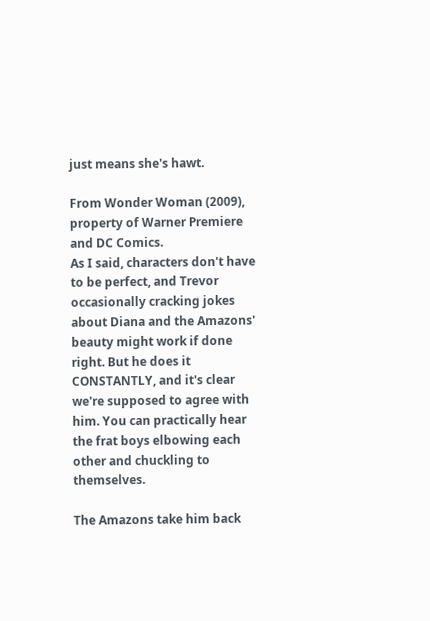just means she's hawt.

From Wonder Woman (2009), property of Warner Premiere and DC Comics.
As I said, characters don't have to be perfect, and Trevor occasionally cracking jokes about Diana and the Amazons' beauty might work if done right. But he does it CONSTANTLY, and it's clear we're supposed to agree with him. You can practically hear the frat boys elbowing each other and chuckling to themselves.

The Amazons take him back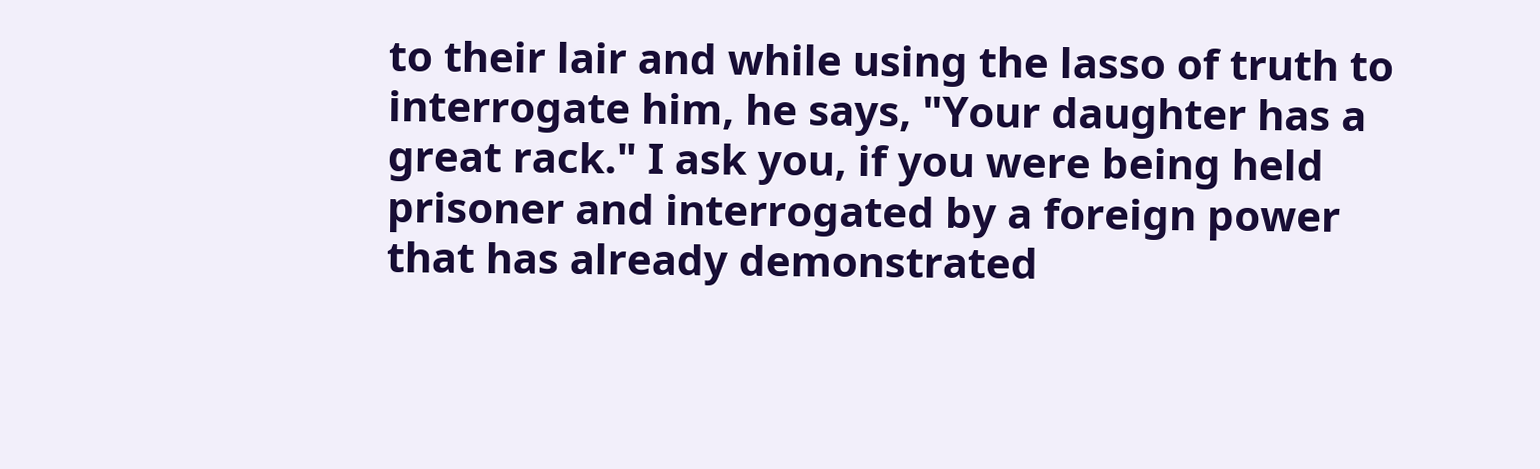to their lair and while using the lasso of truth to interrogate him, he says, "Your daughter has a great rack." I ask you, if you were being held prisoner and interrogated by a foreign power that has already demonstrated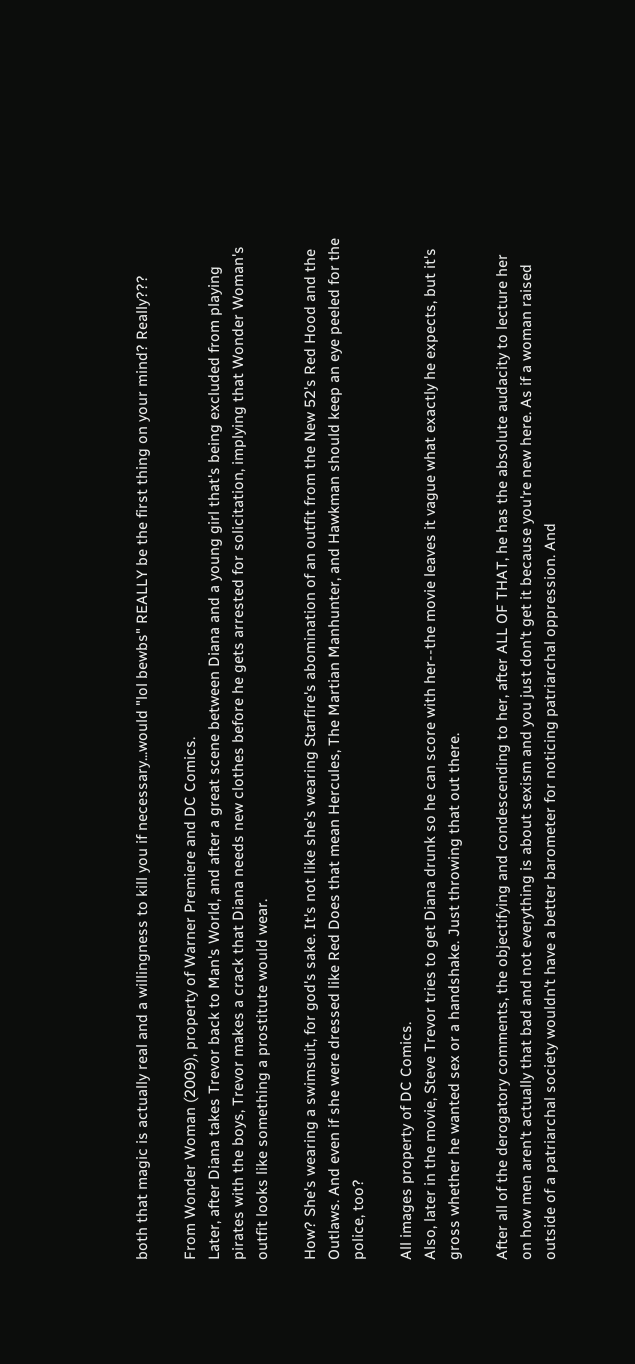both that magic is actually real and a willingness to kill you if necessary...would "lol bewbs" REALLY be the first thing on your mind? Really???

From Wonder Woman (2009), property of Warner Premiere and DC Comics.
Later, after Diana takes Trevor back to Man's World, and after a great scene between Diana and a young girl that's being excluded from playing pirates with the boys, Trevor makes a crack that Diana needs new clothes before he gets arrested for solicitation, implying that Wonder Woman's outfit looks like something a prostitute would wear.

How? She's wearing a swimsuit, for god's sake. It's not like she's wearing Starfire's abomination of an outfit from the New 52's Red Hood and the Outlaws. And even if she were dressed like Red Does that mean Hercules, The Martian Manhunter, and Hawkman should keep an eye peeled for the police, too?

All images property of DC Comics.
Also, later in the movie, Steve Trevor tries to get Diana drunk so he can score with her--the movie leaves it vague what exactly he expects, but it's gross whether he wanted sex or a handshake. Just throwing that out there.

After all of the derogatory comments, the objectifying and condescending to her, after ALL OF THAT, he has the absolute audacity to lecture her on how men aren't actually that bad and not everything is about sexism and you just don't get it because you're new here. As if a woman raised outside of a patriarchal society wouldn't have a better barometer for noticing patriarchal oppression. And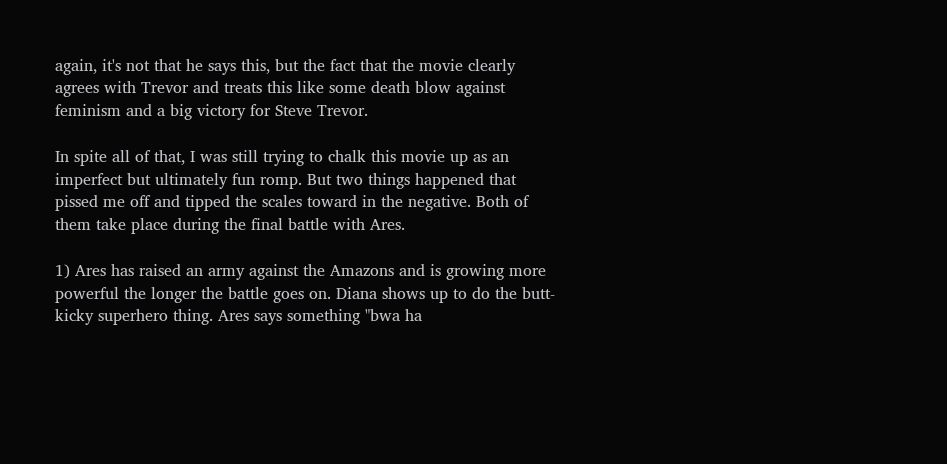again, it's not that he says this, but the fact that the movie clearly agrees with Trevor and treats this like some death blow against feminism and a big victory for Steve Trevor.

In spite all of that, I was still trying to chalk this movie up as an imperfect but ultimately fun romp. But two things happened that pissed me off and tipped the scales toward in the negative. Both of them take place during the final battle with Ares.

1) Ares has raised an army against the Amazons and is growing more powerful the longer the battle goes on. Diana shows up to do the butt-kicky superhero thing. Ares says something "bwa ha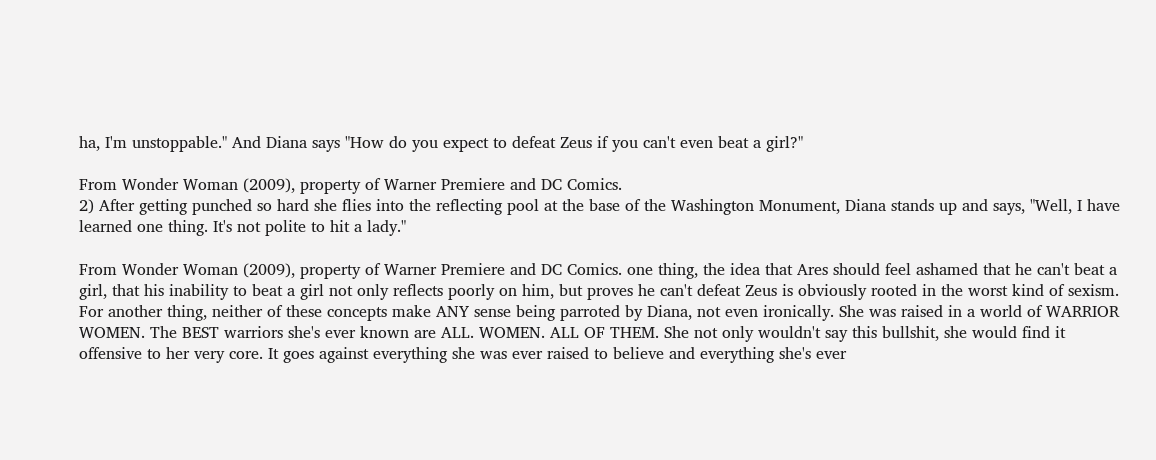ha, I'm unstoppable." And Diana says "How do you expect to defeat Zeus if you can't even beat a girl?"

From Wonder Woman (2009), property of Warner Premiere and DC Comics.
2) After getting punched so hard she flies into the reflecting pool at the base of the Washington Monument, Diana stands up and says, "Well, I have learned one thing. It's not polite to hit a lady."

From Wonder Woman (2009), property of Warner Premiere and DC Comics. one thing, the idea that Ares should feel ashamed that he can't beat a girl, that his inability to beat a girl not only reflects poorly on him, but proves he can't defeat Zeus is obviously rooted in the worst kind of sexism. For another thing, neither of these concepts make ANY sense being parroted by Diana, not even ironically. She was raised in a world of WARRIOR WOMEN. The BEST warriors she's ever known are ALL. WOMEN. ALL OF THEM. She not only wouldn't say this bullshit, she would find it offensive to her very core. It goes against everything she was ever raised to believe and everything she's ever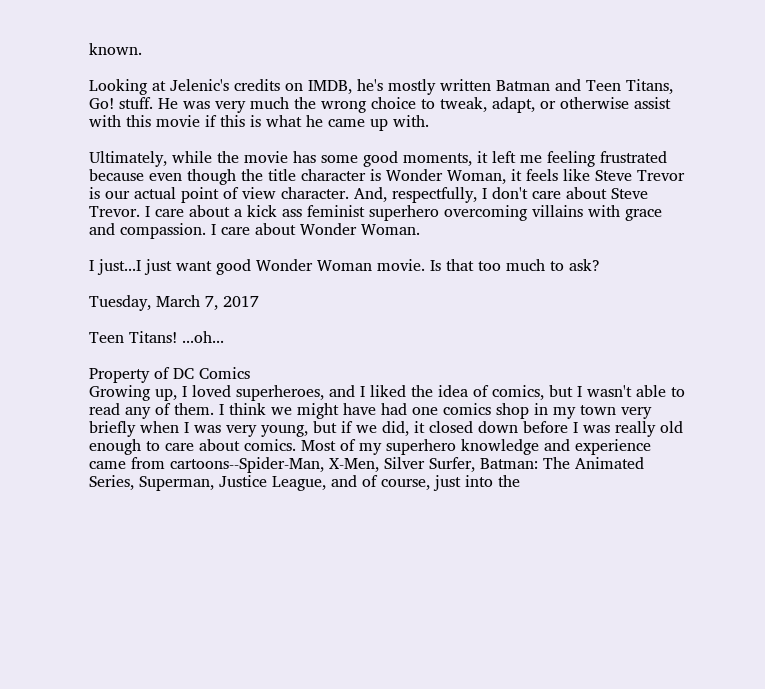known.

Looking at Jelenic's credits on IMDB, he's mostly written Batman and Teen Titans, Go! stuff. He was very much the wrong choice to tweak, adapt, or otherwise assist with this movie if this is what he came up with.

Ultimately, while the movie has some good moments, it left me feeling frustrated because even though the title character is Wonder Woman, it feels like Steve Trevor is our actual point of view character. And, respectfully, I don't care about Steve Trevor. I care about a kick ass feminist superhero overcoming villains with grace and compassion. I care about Wonder Woman.

I just...I just want good Wonder Woman movie. Is that too much to ask?

Tuesday, March 7, 2017

Teen Titans! ...oh...

Property of DC Comics
Growing up, I loved superheroes, and I liked the idea of comics, but I wasn't able to read any of them. I think we might have had one comics shop in my town very briefly when I was very young, but if we did, it closed down before I was really old enough to care about comics. Most of my superhero knowledge and experience came from cartoons--Spider-Man, X-Men, Silver Surfer, Batman: The Animated Series, Superman, Justice League, and of course, just into the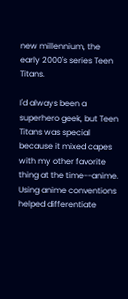new millennium, the early 2000's series Teen Titans.

I'd always been a superhero geek, but Teen Titans was special because it mixed capes with my other favorite thing at the time--anime. Using anime conventions helped differentiate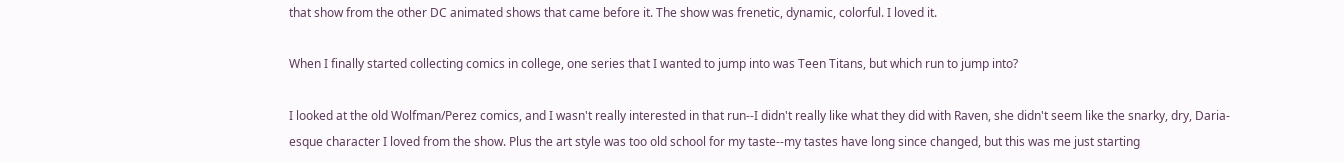that show from the other DC animated shows that came before it. The show was frenetic, dynamic, colorful. I loved it.

When I finally started collecting comics in college, one series that I wanted to jump into was Teen Titans, but which run to jump into?

I looked at the old Wolfman/Perez comics, and I wasn't really interested in that run--I didn't really like what they did with Raven, she didn't seem like the snarky, dry, Daria-esque character I loved from the show. Plus the art style was too old school for my taste--my tastes have long since changed, but this was me just starting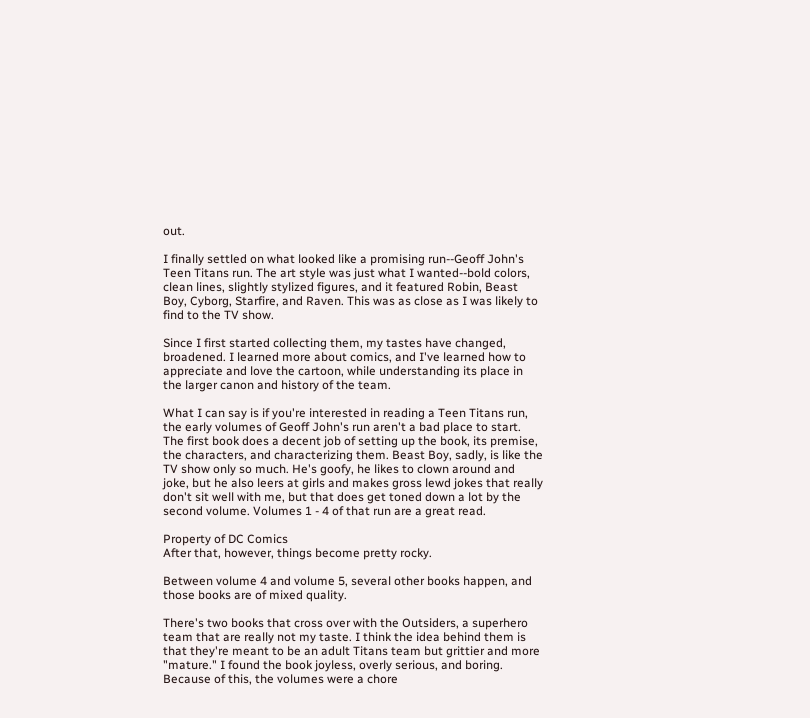out.

I finally settled on what looked like a promising run--Geoff John's Teen Titans run. The art style was just what I wanted--bold colors, clean lines, slightly stylized figures, and it featured Robin, Beast Boy, Cyborg, Starfire, and Raven. This was as close as I was likely to find to the TV show.

Since I first started collecting them, my tastes have changed, broadened. I learned more about comics, and I've learned how to appreciate and love the cartoon, while understanding its place in the larger canon and history of the team.

What I can say is if you're interested in reading a Teen Titans run, the early volumes of Geoff John's run aren't a bad place to start. The first book does a decent job of setting up the book, its premise, the characters, and characterizing them. Beast Boy, sadly, is like the TV show only so much. He's goofy, he likes to clown around and joke, but he also leers at girls and makes gross lewd jokes that really don't sit well with me, but that does get toned down a lot by the second volume. Volumes 1 - 4 of that run are a great read.

Property of DC Comics
After that, however, things become pretty rocky.

Between volume 4 and volume 5, several other books happen, and those books are of mixed quality.

There's two books that cross over with the Outsiders, a superhero team that are really not my taste. I think the idea behind them is that they're meant to be an adult Titans team but grittier and more "mature." I found the book joyless, overly serious, and boring. Because of this, the volumes were a chore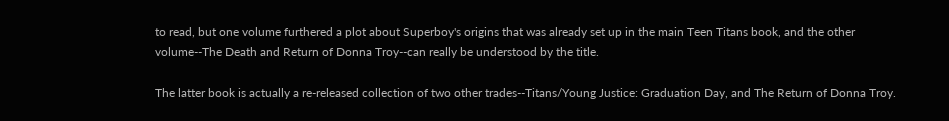to read, but one volume furthered a plot about Superboy's origins that was already set up in the main Teen Titans book, and the other volume--The Death and Return of Donna Troy--can really be understood by the title.

The latter book is actually a re-released collection of two other trades--Titans/Young Justice: Graduation Day, and The Return of Donna Troy.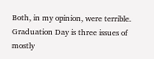Both, in my opinion, were terrible. Graduation Day is three issues of mostly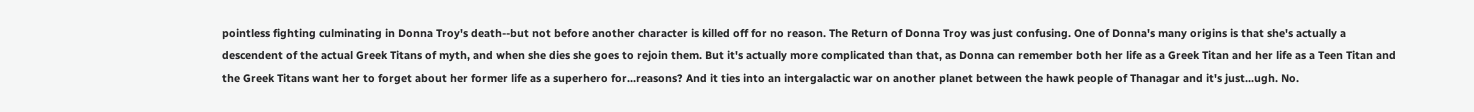pointless fighting culminating in Donna Troy's death--but not before another character is killed off for no reason. The Return of Donna Troy was just confusing. One of Donna's many origins is that she's actually a descendent of the actual Greek Titans of myth, and when she dies she goes to rejoin them. But it's actually more complicated than that, as Donna can remember both her life as a Greek Titan and her life as a Teen Titan and the Greek Titans want her to forget about her former life as a superhero for...reasons? And it ties into an intergalactic war on another planet between the hawk people of Thanagar and it's just...ugh. No.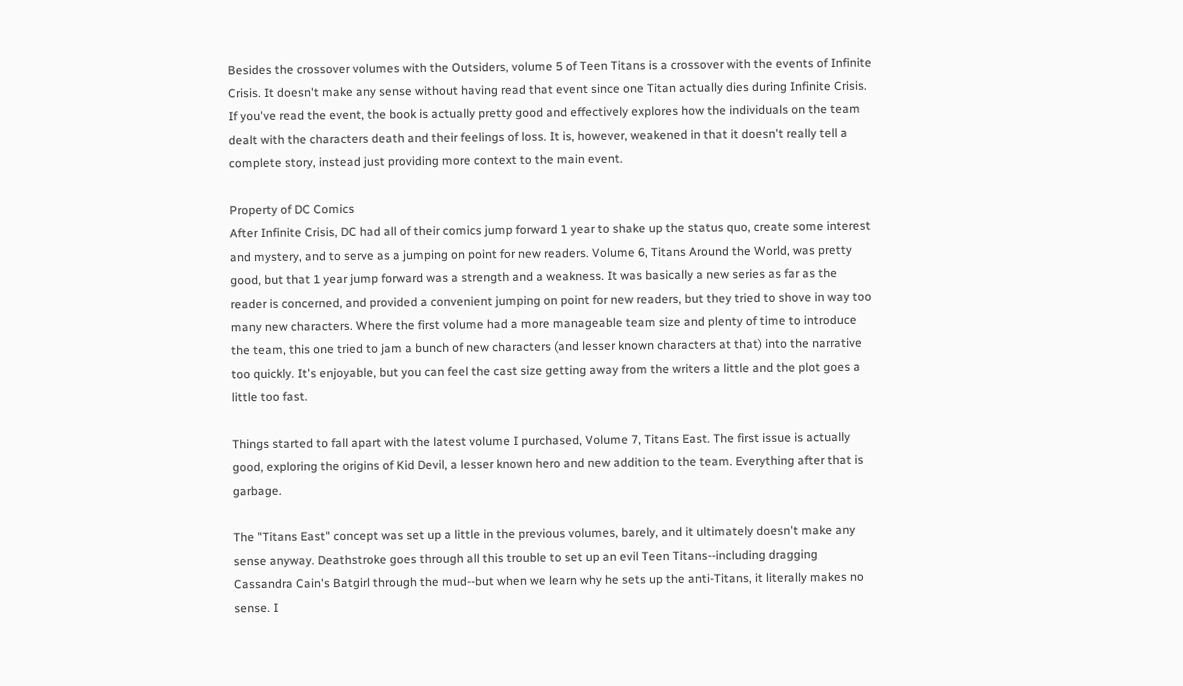Besides the crossover volumes with the Outsiders, volume 5 of Teen Titans is a crossover with the events of Infinite Crisis. It doesn't make any sense without having read that event since one Titan actually dies during Infinite Crisis. If you've read the event, the book is actually pretty good and effectively explores how the individuals on the team dealt with the characters death and their feelings of loss. It is, however, weakened in that it doesn't really tell a complete story, instead just providing more context to the main event.

Property of DC Comics
After Infinite Crisis, DC had all of their comics jump forward 1 year to shake up the status quo, create some interest and mystery, and to serve as a jumping on point for new readers. Volume 6, Titans Around the World, was pretty good, but that 1 year jump forward was a strength and a weakness. It was basically a new series as far as the reader is concerned, and provided a convenient jumping on point for new readers, but they tried to shove in way too many new characters. Where the first volume had a more manageable team size and plenty of time to introduce the team, this one tried to jam a bunch of new characters (and lesser known characters at that) into the narrative too quickly. It's enjoyable, but you can feel the cast size getting away from the writers a little and the plot goes a little too fast.

Things started to fall apart with the latest volume I purchased, Volume 7, Titans East. The first issue is actually good, exploring the origins of Kid Devil, a lesser known hero and new addition to the team. Everything after that is garbage.

The "Titans East" concept was set up a little in the previous volumes, barely, and it ultimately doesn't make any sense anyway. Deathstroke goes through all this trouble to set up an evil Teen Titans--including dragging Cassandra Cain's Batgirl through the mud--but when we learn why he sets up the anti-Titans, it literally makes no sense. I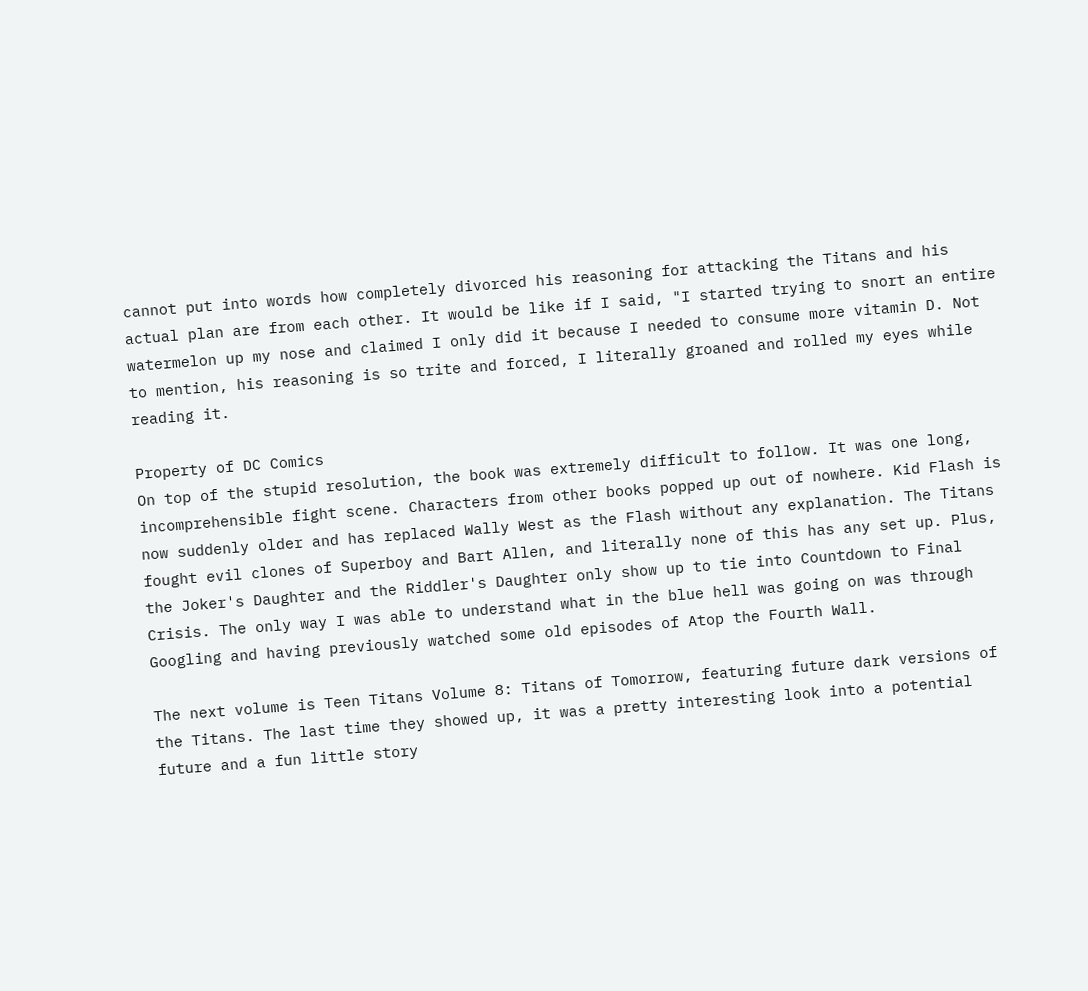cannot put into words how completely divorced his reasoning for attacking the Titans and his actual plan are from each other. It would be like if I said, "I started trying to snort an entire watermelon up my nose and claimed I only did it because I needed to consume more vitamin D. Not to mention, his reasoning is so trite and forced, I literally groaned and rolled my eyes while reading it.

Property of DC Comics
On top of the stupid resolution, the book was extremely difficult to follow. It was one long, incomprehensible fight scene. Characters from other books popped up out of nowhere. Kid Flash is now suddenly older and has replaced Wally West as the Flash without any explanation. The Titans fought evil clones of Superboy and Bart Allen, and literally none of this has any set up. Plus, the Joker's Daughter and the Riddler's Daughter only show up to tie into Countdown to Final Crisis. The only way I was able to understand what in the blue hell was going on was through Googling and having previously watched some old episodes of Atop the Fourth Wall.

The next volume is Teen Titans Volume 8: Titans of Tomorrow, featuring future dark versions of the Titans. The last time they showed up, it was a pretty interesting look into a potential future and a fun little story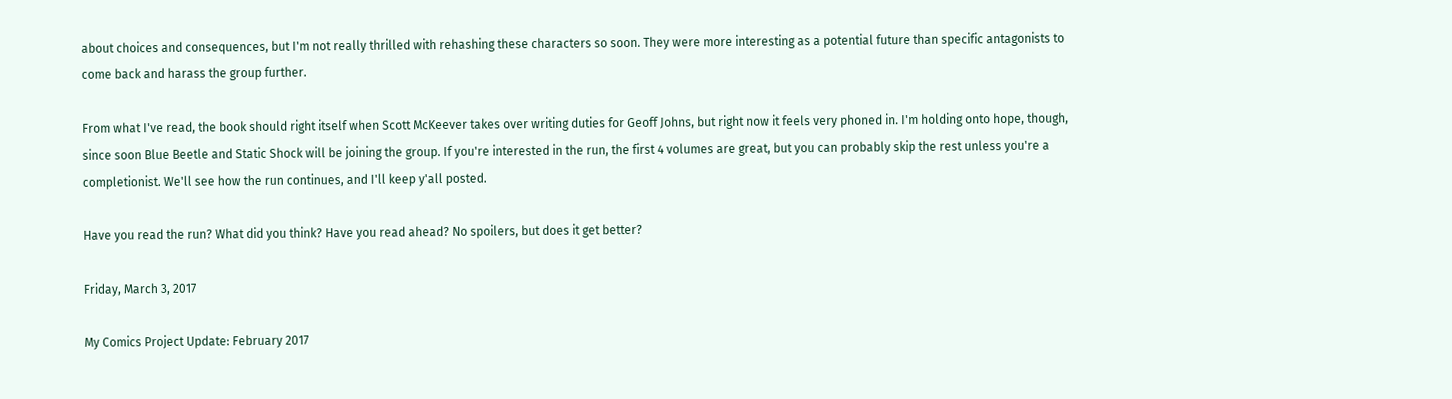about choices and consequences, but I'm not really thrilled with rehashing these characters so soon. They were more interesting as a potential future than specific antagonists to come back and harass the group further.

From what I've read, the book should right itself when Scott McKeever takes over writing duties for Geoff Johns, but right now it feels very phoned in. I'm holding onto hope, though, since soon Blue Beetle and Static Shock will be joining the group. If you're interested in the run, the first 4 volumes are great, but you can probably skip the rest unless you're a completionist. We'll see how the run continues, and I'll keep y'all posted.

Have you read the run? What did you think? Have you read ahead? No spoilers, but does it get better?

Friday, March 3, 2017

My Comics Project Update: February 2017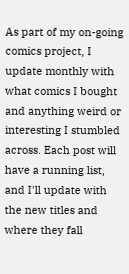As part of my on-going comics project, I update monthly with what comics I bought and anything weird or interesting I stumbled across. Each post will have a running list, and I'll update with the new titles and where they fall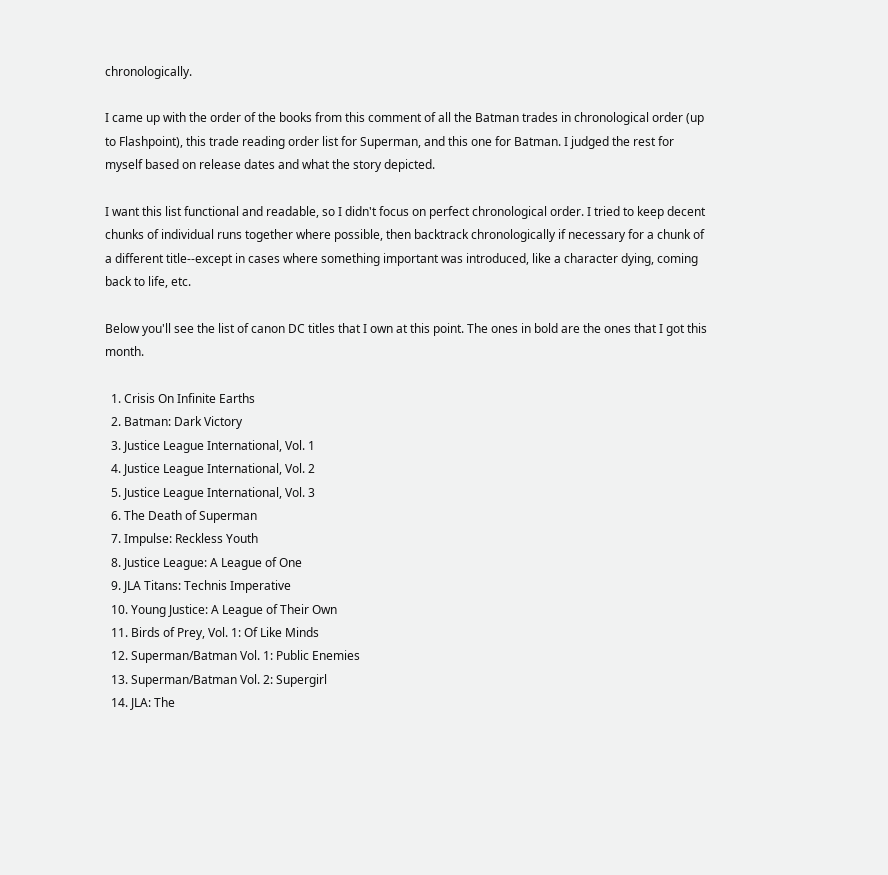chronologically.

I came up with the order of the books from this comment of all the Batman trades in chronological order (up to Flashpoint), this trade reading order list for Superman, and this one for Batman. I judged the rest for myself based on release dates and what the story depicted.

I want this list functional and readable, so I didn't focus on perfect chronological order. I tried to keep decent chunks of individual runs together where possible, then backtrack chronologically if necessary for a chunk of a different title--except in cases where something important was introduced, like a character dying, coming back to life, etc.

Below you'll see the list of canon DC titles that I own at this point. The ones in bold are the ones that I got this month.

  1. Crisis On Infinite Earths
  2. Batman: Dark Victory
  3. Justice League International, Vol. 1
  4. Justice League International, Vol. 2
  5. Justice League International, Vol. 3
  6. The Death of Superman
  7. Impulse: Reckless Youth
  8. Justice League: A League of One
  9. JLA Titans: Technis Imperative
  10. Young Justice: A League of Their Own
  11. Birds of Prey, Vol. 1: Of Like Minds
  12. Superman/Batman Vol. 1: Public Enemies
  13. Superman/Batman Vol. 2: Supergirl
  14. JLA: The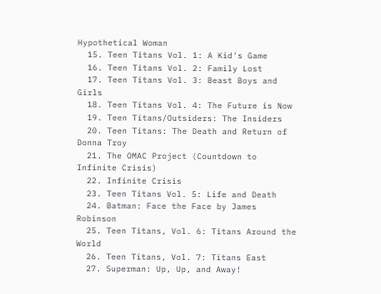Hypothetical Woman
  15. Teen Titans Vol. 1: A Kid's Game
  16. Teen Titans Vol. 2: Family Lost
  17. Teen Titans Vol. 3: Beast Boys and Girls
  18. Teen Titans Vol. 4: The Future is Now
  19. Teen Titans/Outsiders: The Insiders
  20. Teen Titans: The Death and Return of Donna Troy
  21. The OMAC Project (Countdown to Infinite Crisis)
  22. Infinite Crisis
  23. Teen Titans Vol. 5: Life and Death
  24. Batman: Face the Face by James Robinson
  25. Teen Titans, Vol. 6: Titans Around the World
  26. Teen Titans, Vol. 7: Titans East
  27. Superman: Up, Up, and Away!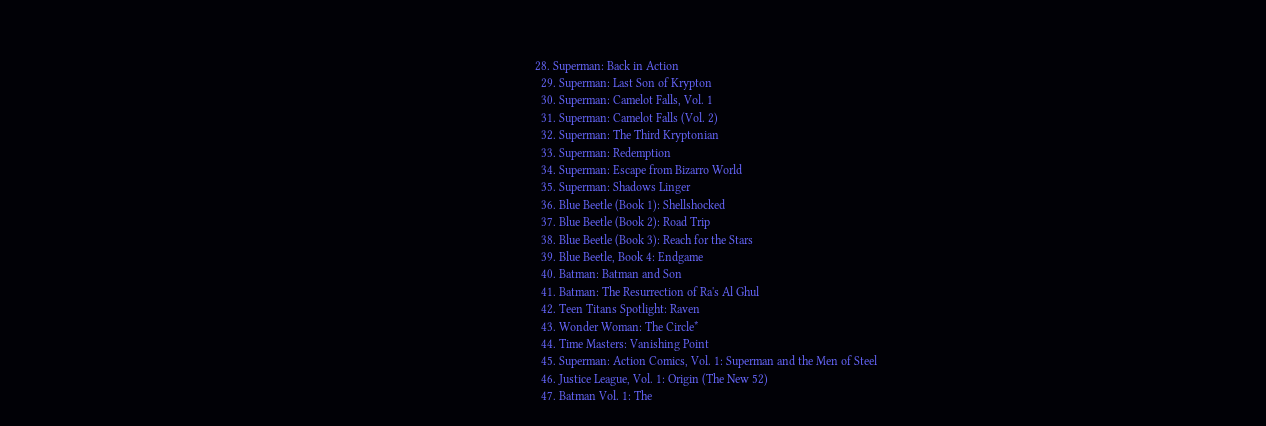28. Superman: Back in Action
  29. Superman: Last Son of Krypton
  30. Superman: Camelot Falls, Vol. 1
  31. Superman: Camelot Falls (Vol. 2)
  32. Superman: The Third Kryptonian
  33. Superman: Redemption
  34. Superman: Escape from Bizarro World
  35. Superman: Shadows Linger
  36. Blue Beetle (Book 1): Shellshocked
  37. Blue Beetle (Book 2): Road Trip
  38. Blue Beetle (Book 3): Reach for the Stars
  39. Blue Beetle, Book 4: Endgame
  40. Batman: Batman and Son
  41. Batman: The Resurrection of Ra's Al Ghul
  42. Teen Titans Spotlight: Raven
  43. Wonder Woman: The Circle*
  44. Time Masters: Vanishing Point
  45. Superman: Action Comics, Vol. 1: Superman and the Men of Steel
  46. Justice League, Vol. 1: Origin (The New 52)
  47. Batman Vol. 1: The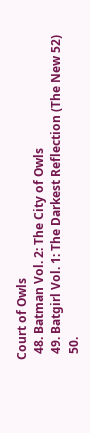Court of Owls
  48. Batman Vol. 2: The City of Owls
  49. Batgirl Vol. 1: The Darkest Reflection (The New 52)
  50.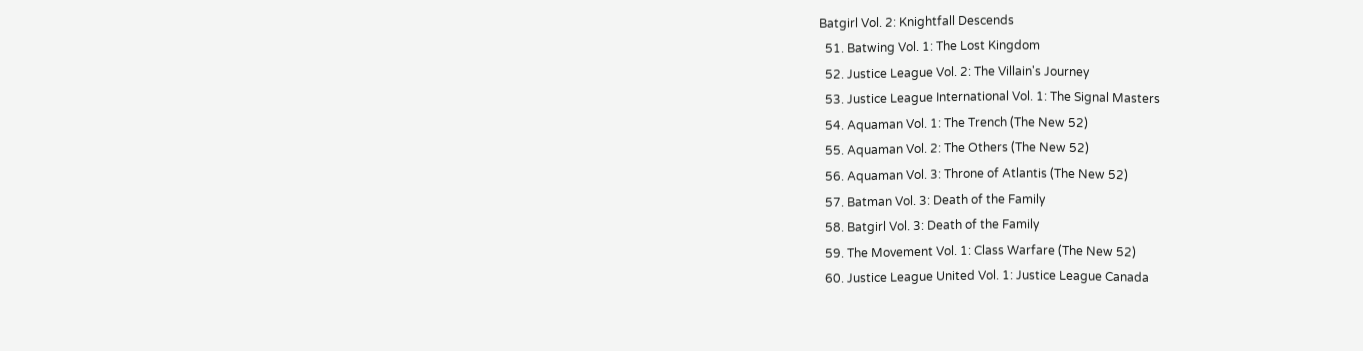Batgirl Vol. 2: Knightfall Descends
  51. Batwing Vol. 1: The Lost Kingdom
  52. Justice League Vol. 2: The Villain's Journey
  53. Justice League International Vol. 1: The Signal Masters
  54. Aquaman Vol. 1: The Trench (The New 52)
  55. Aquaman Vol. 2: The Others (The New 52)
  56. Aquaman Vol. 3: Throne of Atlantis (The New 52)
  57. Batman Vol. 3: Death of the Family
  58. Batgirl Vol. 3: Death of the Family
  59. The Movement Vol. 1: Class Warfare (The New 52)
  60. Justice League United Vol. 1: Justice League Canada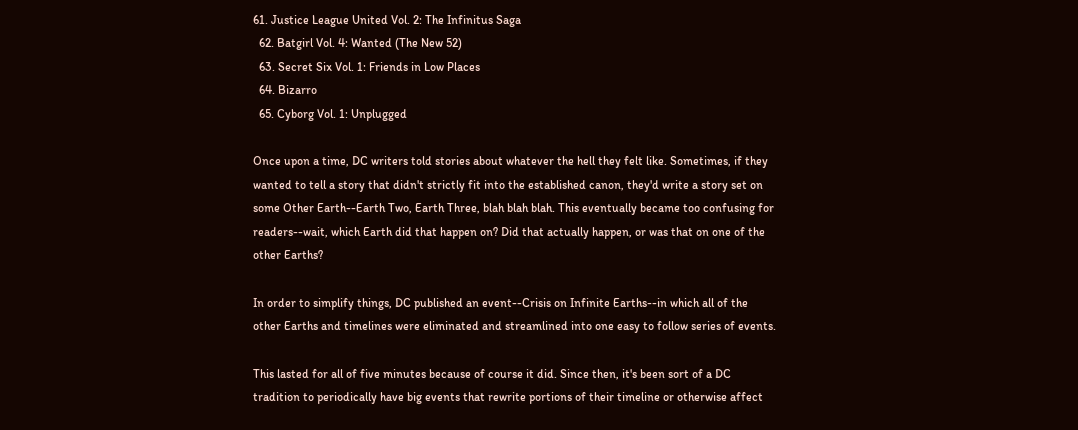61. Justice League United Vol. 2: The Infinitus Saga
  62. Batgirl Vol. 4: Wanted (The New 52)
  63. Secret Six Vol. 1: Friends in Low Places
  64. Bizarro
  65. Cyborg Vol. 1: Unplugged

Once upon a time, DC writers told stories about whatever the hell they felt like. Sometimes, if they wanted to tell a story that didn't strictly fit into the established canon, they'd write a story set on some Other Earth--Earth Two, Earth Three, blah blah blah. This eventually became too confusing for readers--wait, which Earth did that happen on? Did that actually happen, or was that on one of the other Earths?

In order to simplify things, DC published an event--Crisis on Infinite Earths--in which all of the other Earths and timelines were eliminated and streamlined into one easy to follow series of events.

This lasted for all of five minutes because of course it did. Since then, it's been sort of a DC tradition to periodically have big events that rewrite portions of their timeline or otherwise affect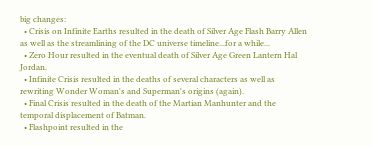big changes:
  • Crisis on Infinite Earths resulted in the death of Silver Age Flash Barry Allen as well as the streamlining of the DC universe timeline...for a while...
  • Zero Hour resulted in the eventual death of Silver Age Green Lantern Hal Jordan.
  • Infinite Crisis resulted in the deaths of several characters as well as rewriting Wonder Woman's and Superman's origins (again).
  • Final Crisis resulted in the death of the Martian Manhunter and the temporal displacement of Batman.
  • Flashpoint resulted in the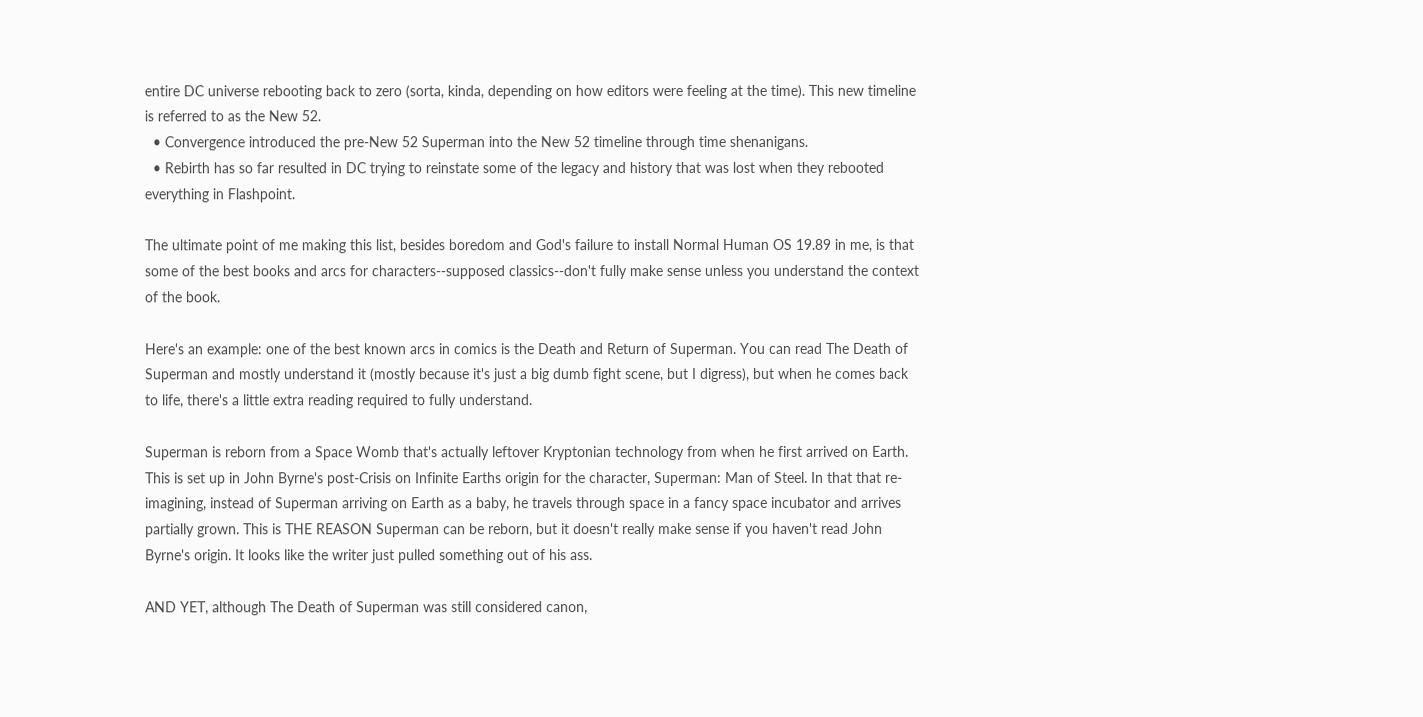entire DC universe rebooting back to zero (sorta, kinda, depending on how editors were feeling at the time). This new timeline is referred to as the New 52.
  • Convergence introduced the pre-New 52 Superman into the New 52 timeline through time shenanigans.
  • Rebirth has so far resulted in DC trying to reinstate some of the legacy and history that was lost when they rebooted everything in Flashpoint.

The ultimate point of me making this list, besides boredom and God's failure to install Normal Human OS 19.89 in me, is that some of the best books and arcs for characters--supposed classics--don't fully make sense unless you understand the context of the book.

Here's an example: one of the best known arcs in comics is the Death and Return of Superman. You can read The Death of Superman and mostly understand it (mostly because it's just a big dumb fight scene, but I digress), but when he comes back to life, there's a little extra reading required to fully understand.

Superman is reborn from a Space Womb that's actually leftover Kryptonian technology from when he first arrived on Earth. This is set up in John Byrne's post-Crisis on Infinite Earths origin for the character, Superman: Man of Steel. In that that re-imagining, instead of Superman arriving on Earth as a baby, he travels through space in a fancy space incubator and arrives partially grown. This is THE REASON Superman can be reborn, but it doesn't really make sense if you haven't read John Byrne's origin. It looks like the writer just pulled something out of his ass.

AND YET, although The Death of Superman was still considered canon,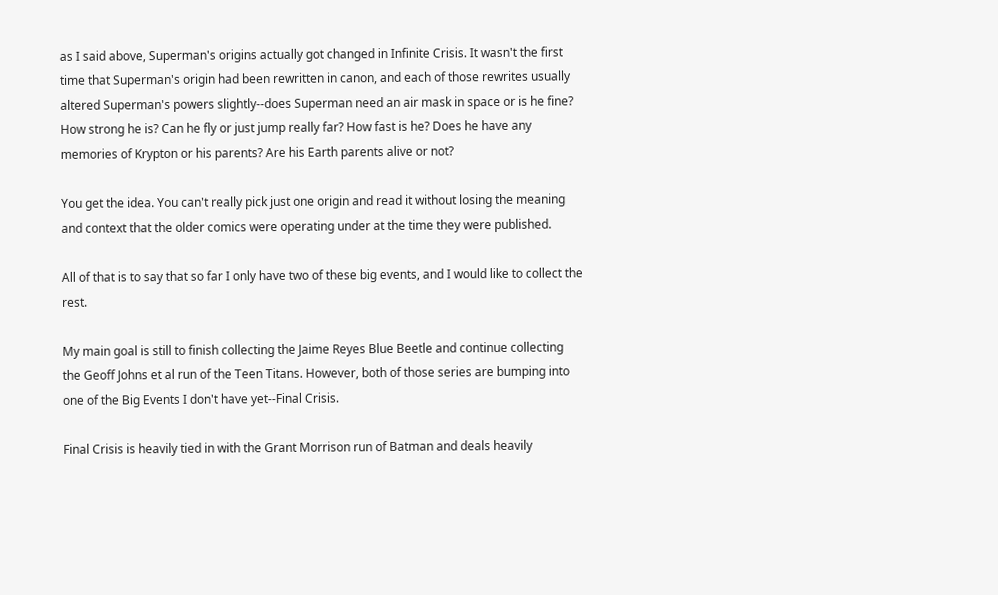as I said above, Superman's origins actually got changed in Infinite Crisis. It wasn't the first time that Superman's origin had been rewritten in canon, and each of those rewrites usually altered Superman's powers slightly--does Superman need an air mask in space or is he fine? How strong he is? Can he fly or just jump really far? How fast is he? Does he have any memories of Krypton or his parents? Are his Earth parents alive or not?

You get the idea. You can't really pick just one origin and read it without losing the meaning and context that the older comics were operating under at the time they were published.

All of that is to say that so far I only have two of these big events, and I would like to collect the rest.

My main goal is still to finish collecting the Jaime Reyes Blue Beetle and continue collecting the Geoff Johns et al run of the Teen Titans. However, both of those series are bumping into one of the Big Events I don't have yet--Final Crisis.

Final Crisis is heavily tied in with the Grant Morrison run of Batman and deals heavily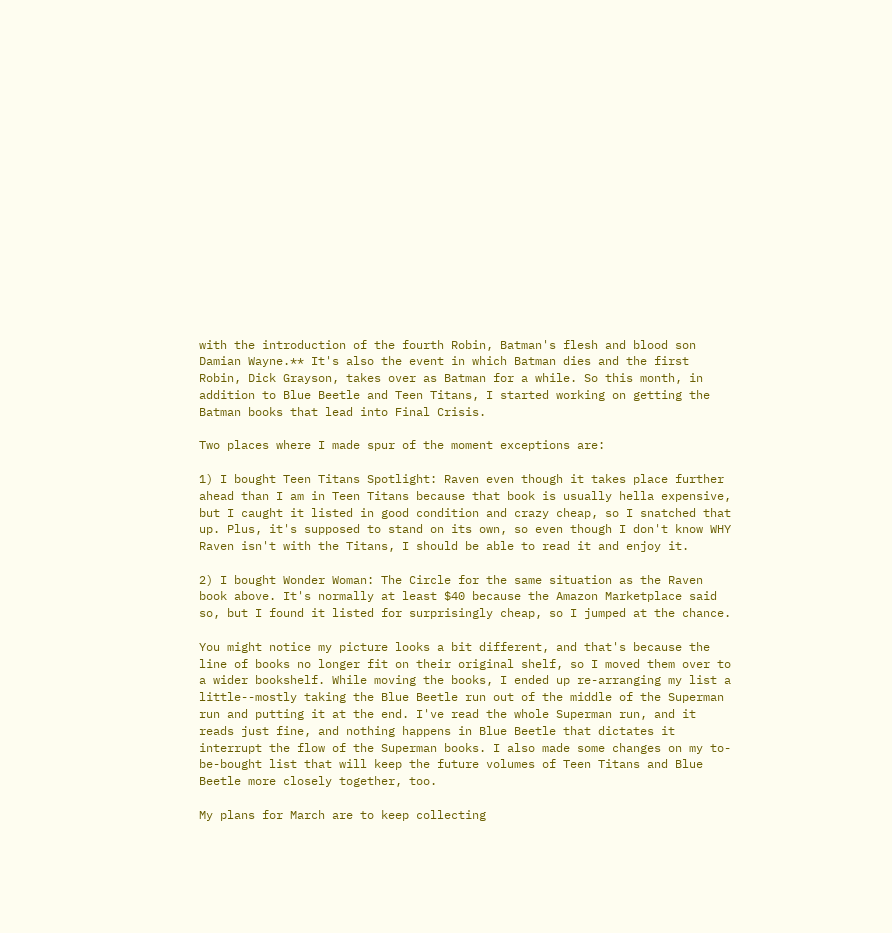with the introduction of the fourth Robin, Batman's flesh and blood son Damian Wayne.** It's also the event in which Batman dies and the first Robin, Dick Grayson, takes over as Batman for a while. So this month, in addition to Blue Beetle and Teen Titans, I started working on getting the Batman books that lead into Final Crisis.

Two places where I made spur of the moment exceptions are:

1) I bought Teen Titans Spotlight: Raven even though it takes place further ahead than I am in Teen Titans because that book is usually hella expensive, but I caught it listed in good condition and crazy cheap, so I snatched that up. Plus, it's supposed to stand on its own, so even though I don't know WHY Raven isn't with the Titans, I should be able to read it and enjoy it.

2) I bought Wonder Woman: The Circle for the same situation as the Raven book above. It's normally at least $40 because the Amazon Marketplace said so, but I found it listed for surprisingly cheap, so I jumped at the chance.

You might notice my picture looks a bit different, and that's because the line of books no longer fit on their original shelf, so I moved them over to a wider bookshelf. While moving the books, I ended up re-arranging my list a little--mostly taking the Blue Beetle run out of the middle of the Superman run and putting it at the end. I've read the whole Superman run, and it reads just fine, and nothing happens in Blue Beetle that dictates it interrupt the flow of the Superman books. I also made some changes on my to-be-bought list that will keep the future volumes of Teen Titans and Blue Beetle more closely together, too.

My plans for March are to keep collecting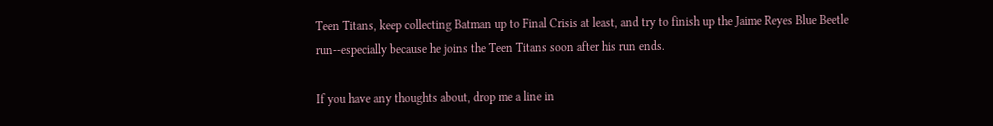Teen Titans, keep collecting Batman up to Final Crisis at least, and try to finish up the Jaime Reyes Blue Beetle run--especially because he joins the Teen Titans soon after his run ends.

If you have any thoughts about, drop me a line in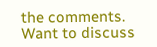the comments. Want to discuss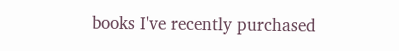books I've recently purchased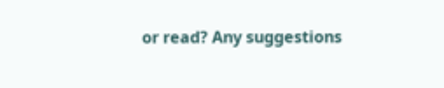or read? Any suggestions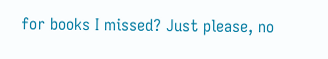for books I missed? Just please, no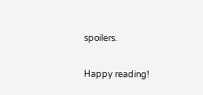spoilers.

Happy reading!